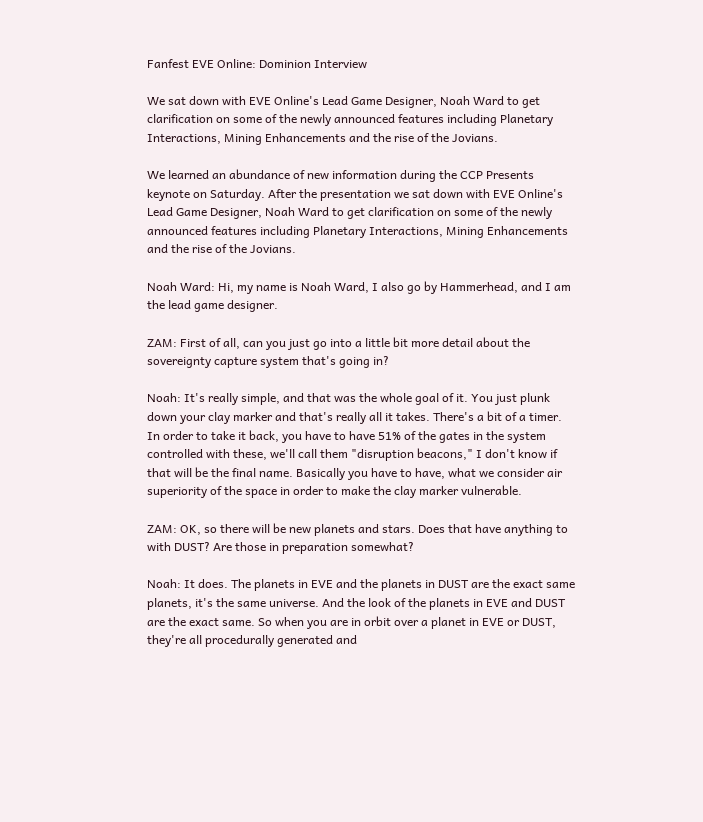Fanfest EVE Online: Dominion Interview

We sat down with EVE Online's Lead Game Designer, Noah Ward to get clarification on some of the newly announced features including Planetary Interactions, Mining Enhancements and the rise of the Jovians.

We learned an abundance of new information during the CCP Presents keynote on Saturday. After the presentation we sat down with EVE Online's Lead Game Designer, Noah Ward to get clarification on some of the newly announced features including Planetary Interactions, Mining Enhancements and the rise of the Jovians.

Noah Ward: Hi, my name is Noah Ward, I also go by Hammerhead, and I am the lead game designer.

ZAM: First of all, can you just go into a little bit more detail about the sovereignty capture system that's going in?

Noah: It's really simple, and that was the whole goal of it. You just plunk down your clay marker and that's really all it takes. There's a bit of a timer. In order to take it back, you have to have 51% of the gates in the system controlled with these, we'll call them "disruption beacons," I don't know if that will be the final name. Basically you have to have, what we consider air superiority of the space in order to make the clay marker vulnerable.

ZAM: OK, so there will be new planets and stars. Does that have anything to with DUST? Are those in preparation somewhat?

Noah: It does. The planets in EVE and the planets in DUST are the exact same planets, it's the same universe. And the look of the planets in EVE and DUST are the exact same. So when you are in orbit over a planet in EVE or DUST, they're all procedurally generated and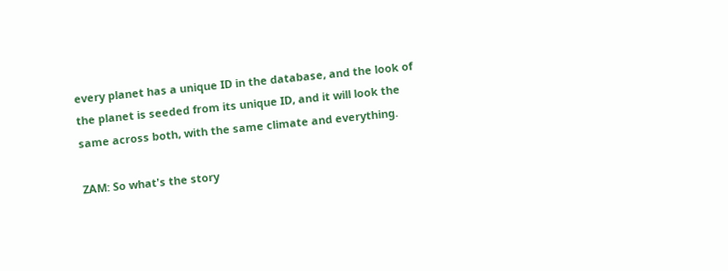every planet has a unique ID in the database, and the look of the planet is seeded from its unique ID, and it will look the same across both, with the same climate and everything.

ZAM: So what's the story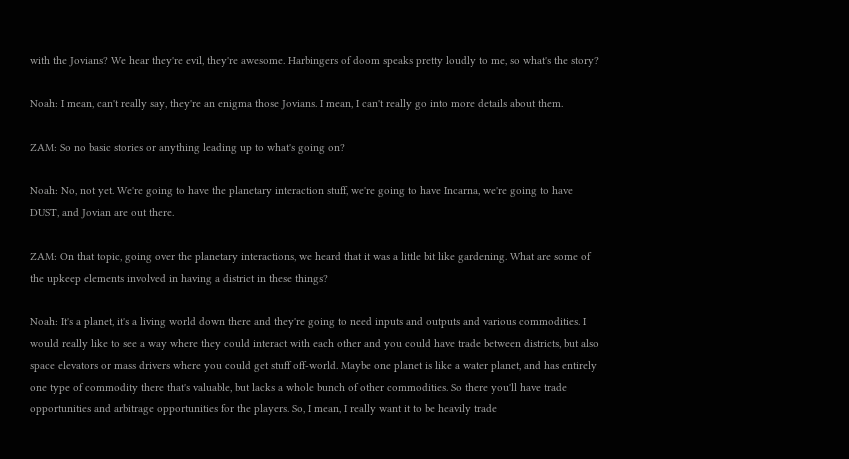with the Jovians? We hear they're evil, they're awesome. Harbingers of doom speaks pretty loudly to me, so what's the story?

Noah: I mean, can't really say, they're an enigma those Jovians. I mean, I can't really go into more details about them.

ZAM: So no basic stories or anything leading up to what's going on?

Noah: No, not yet. We're going to have the planetary interaction stuff, we're going to have Incarna, we're going to have DUST, and Jovian are out there.

ZAM: On that topic, going over the planetary interactions, we heard that it was a little bit like gardening. What are some of the upkeep elements involved in having a district in these things?

Noah: It's a planet, it's a living world down there and they're going to need inputs and outputs and various commodities. I would really like to see a way where they could interact with each other and you could have trade between districts, but also space elevators or mass drivers where you could get stuff off-world. Maybe one planet is like a water planet, and has entirely one type of commodity there that's valuable, but lacks a whole bunch of other commodities. So there you'll have trade opportunities and arbitrage opportunities for the players. So, I mean, I really want it to be heavily trade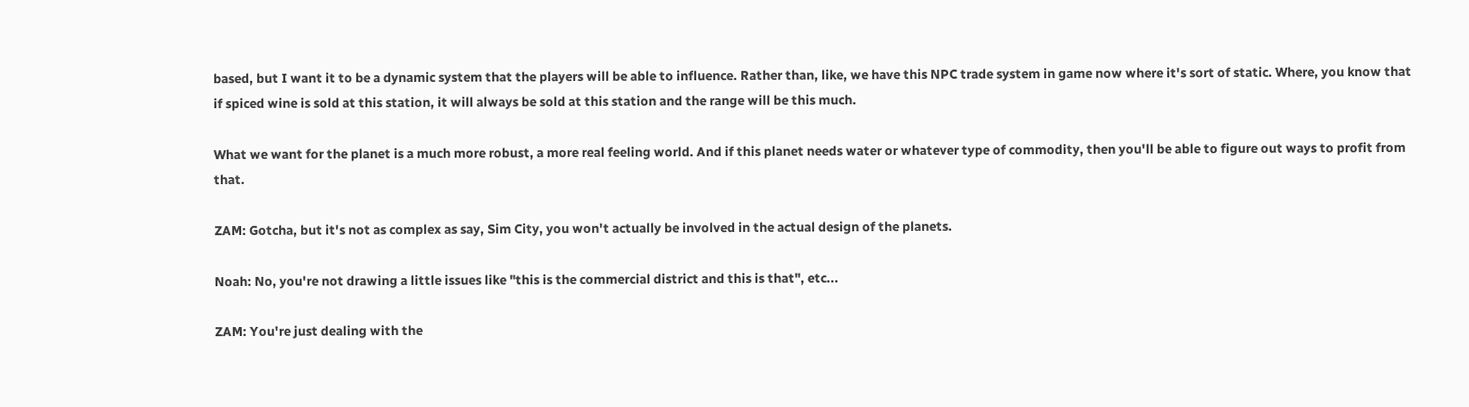based, but I want it to be a dynamic system that the players will be able to influence. Rather than, like, we have this NPC trade system in game now where it's sort of static. Where, you know that if spiced wine is sold at this station, it will always be sold at this station and the range will be this much.

What we want for the planet is a much more robust, a more real feeling world. And if this planet needs water or whatever type of commodity, then you'll be able to figure out ways to profit from that.

ZAM: Gotcha, but it's not as complex as say, Sim City, you won't actually be involved in the actual design of the planets.

Noah: No, you're not drawing a little issues like "this is the commercial district and this is that", etc...

ZAM: You're just dealing with the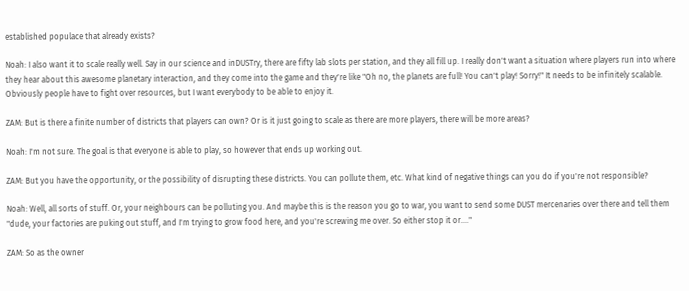established populace that already exists?

Noah: I also want it to scale really well. Say in our science and inDUSTry, there are fifty lab slots per station, and they all fill up. I really don't want a situation where players run into where they hear about this awesome planetary interaction, and they come into the game and they're like "Oh no, the planets are full! You can't play! Sorry!" It needs to be infinitely scalable. Obviously people have to fight over resources, but I want everybody to be able to enjoy it.

ZAM: But is there a finite number of districts that players can own? Or is it just going to scale as there are more players, there will be more areas?

Noah: I'm not sure. The goal is that everyone is able to play, so however that ends up working out.

ZAM: But you have the opportunity, or the possibility of disrupting these districts. You can pollute them, etc. What kind of negative things can you do if you're not responsible?

Noah: Well, all sorts of stuff. Or, your neighbours can be polluting you. And maybe this is the reason you go to war, you want to send some DUST mercenaries over there and tell them "dude, your factories are puking out stuff, and I'm trying to grow food here, and you're screwing me over. So either stop it or...."

ZAM: So as the owner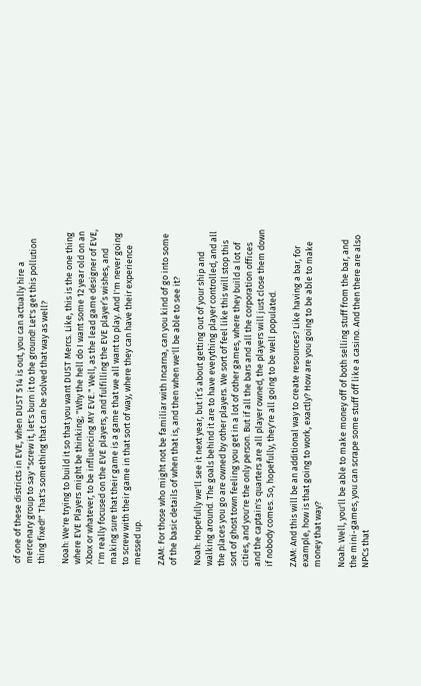of one of these districts in EVE, when DUST 514 is out, you can actually hire a mercenary group to say "screw it, let's burn it to the ground! Let's get this pollution thing fixed!" That's something that can be solved that way as well?

Noah: We're trying to build it so that you want DUST Mercs. Like, this is the one thing where EVE Players might be thinking; "Why the hell do I want some 12 year old on an Xbox or whatever, to be influencing MY EVE." Well, as the lead game designer of EVE, I'm really focused on the EVE players, and fulfilling the EVE player’s wishes, and making sure that their game is a game that we all want to play. And I'm never going to screw with their game in that sort of way, where they can have their experience messed up.

ZAM: For those who might not be familiar with Incarna, can you kind of go into some of the basic details of when that is, and then when we'll be able to see it?

Noah: Hopefully we'll see it next year, but it’s about getting out of your ship and walking around. The goals behind it are to have everything player controlled, and all the places you go are owned by other players. We sort of feel like this will stop this sort of ghost town feeling you get in a lot of other games, where they build a lot of cities, and you're the only person. But if all the bars and all the corporation offices and the captain's quarters are all player owned, the players will just close them down if nobody comes. So, hopefully, they're all going to be well populated.

ZAM: And this will be an additional way to create resources? Like having a bar, for example, how is that going to work, exactly? How are you going to be able to make money that way?

Noah: Well, you'll be able to make money off of both selling stuff from the bar, and the mini-games, you can scrape some stuff off like a casino. And then there are also NPCs that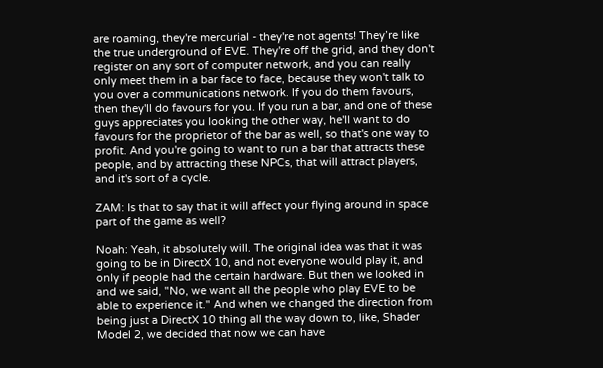are roaming, they're mercurial - they're not agents! They’re like the true underground of EVE. They're off the grid, and they don't register on any sort of computer network, and you can really only meet them in a bar face to face, because they won't talk to you over a communications network. If you do them favours, then they'll do favours for you. If you run a bar, and one of these guys appreciates you looking the other way, he'll want to do favours for the proprietor of the bar as well, so that's one way to profit. And you're going to want to run a bar that attracts these people, and by attracting these NPCs, that will attract players, and it's sort of a cycle.

ZAM: Is that to say that it will affect your flying around in space part of the game as well?

Noah: Yeah, it absolutely will. The original idea was that it was going to be in DirectX 10, and not everyone would play it, and only if people had the certain hardware. But then we looked in and we said, "No, we want all the people who play EVE to be able to experience it." And when we changed the direction from being just a DirectX 10 thing all the way down to, like, Shader Model 2, we decided that now we can have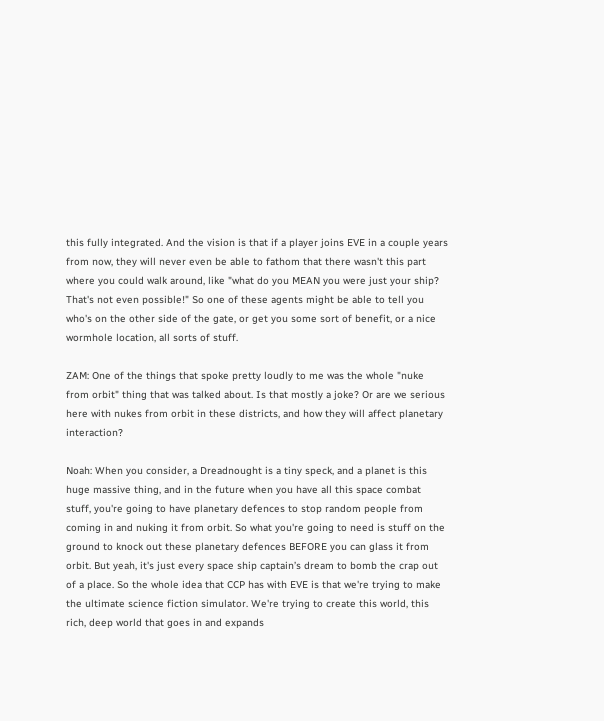this fully integrated. And the vision is that if a player joins EVE in a couple years from now, they will never even be able to fathom that there wasn't this part where you could walk around, like "what do you MEAN you were just your ship? That's not even possible!" So one of these agents might be able to tell you who's on the other side of the gate, or get you some sort of benefit, or a nice wormhole location, all sorts of stuff.

ZAM: One of the things that spoke pretty loudly to me was the whole "nuke from orbit" thing that was talked about. Is that mostly a joke? Or are we serious here with nukes from orbit in these districts, and how they will affect planetary interaction?

Noah: When you consider, a Dreadnought is a tiny speck, and a planet is this huge massive thing, and in the future when you have all this space combat stuff, you're going to have planetary defences to stop random people from coming in and nuking it from orbit. So what you're going to need is stuff on the ground to knock out these planetary defences BEFORE you can glass it from orbit. But yeah, it's just every space ship captain’s dream to bomb the crap out of a place. So the whole idea that CCP has with EVE is that we're trying to make the ultimate science fiction simulator. We're trying to create this world, this rich, deep world that goes in and expands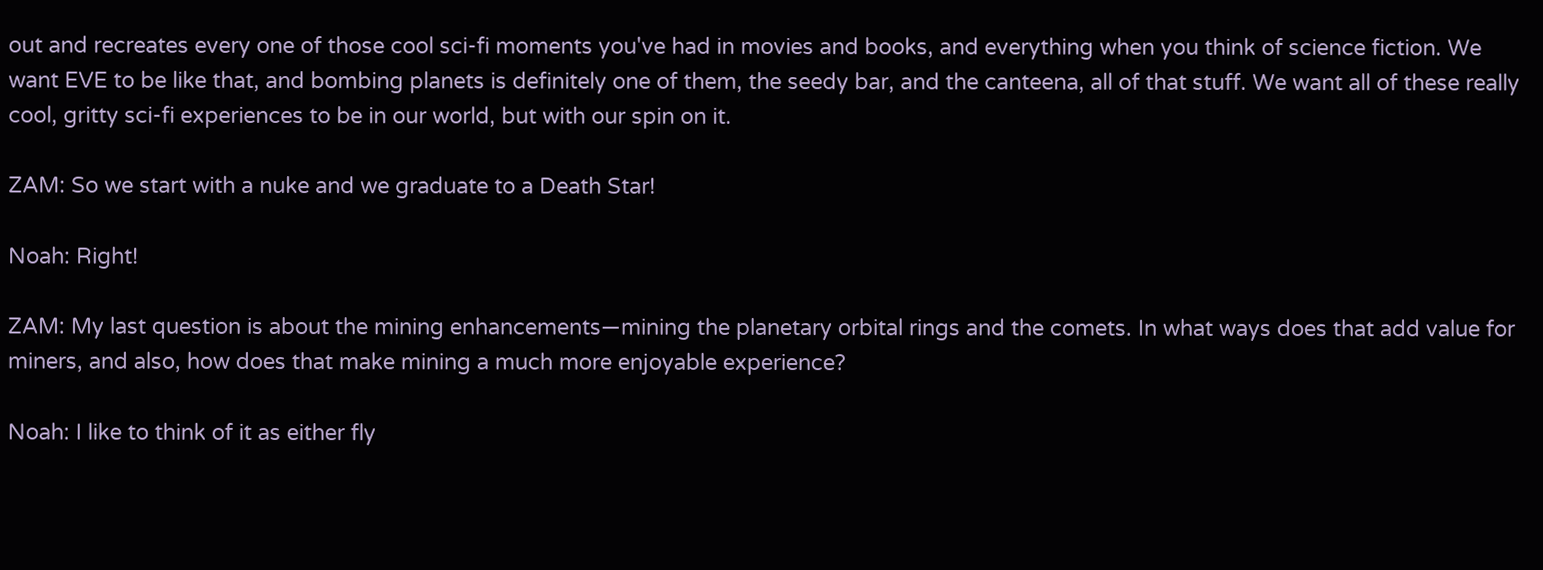out and recreates every one of those cool sci-fi moments you've had in movies and books, and everything when you think of science fiction. We want EVE to be like that, and bombing planets is definitely one of them, the seedy bar, and the canteena, all of that stuff. We want all of these really cool, gritty sci-fi experiences to be in our world, but with our spin on it.

ZAM: So we start with a nuke and we graduate to a Death Star!

Noah: Right!

ZAM: My last question is about the mining enhancements—mining the planetary orbital rings and the comets. In what ways does that add value for miners, and also, how does that make mining a much more enjoyable experience?

Noah: I like to think of it as either fly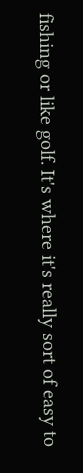fishing or like golf. It's where it's really sort of easy to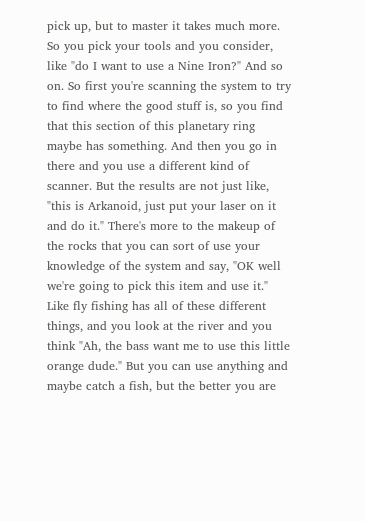pick up, but to master it takes much more. So you pick your tools and you consider, like "do I want to use a Nine Iron?" And so on. So first you're scanning the system to try to find where the good stuff is, so you find that this section of this planetary ring maybe has something. And then you go in there and you use a different kind of scanner. But the results are not just like, "this is Arkanoid, just put your laser on it and do it." There's more to the makeup of the rocks that you can sort of use your knowledge of the system and say, "OK well we're going to pick this item and use it." Like fly fishing has all of these different things, and you look at the river and you think "Ah, the bass want me to use this little orange dude." But you can use anything and maybe catch a fish, but the better you are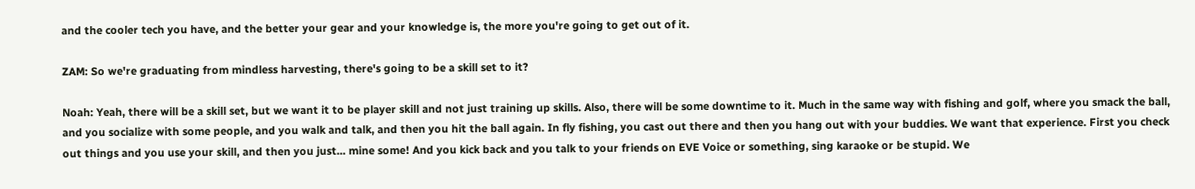and the cooler tech you have, and the better your gear and your knowledge is, the more you're going to get out of it.

ZAM: So we're graduating from mindless harvesting, there's going to be a skill set to it?

Noah: Yeah, there will be a skill set, but we want it to be player skill and not just training up skills. Also, there will be some downtime to it. Much in the same way with fishing and golf, where you smack the ball, and you socialize with some people, and you walk and talk, and then you hit the ball again. In fly fishing, you cast out there and then you hang out with your buddies. We want that experience. First you check out things and you use your skill, and then you just... mine some! And you kick back and you talk to your friends on EVE Voice or something, sing karaoke or be stupid. We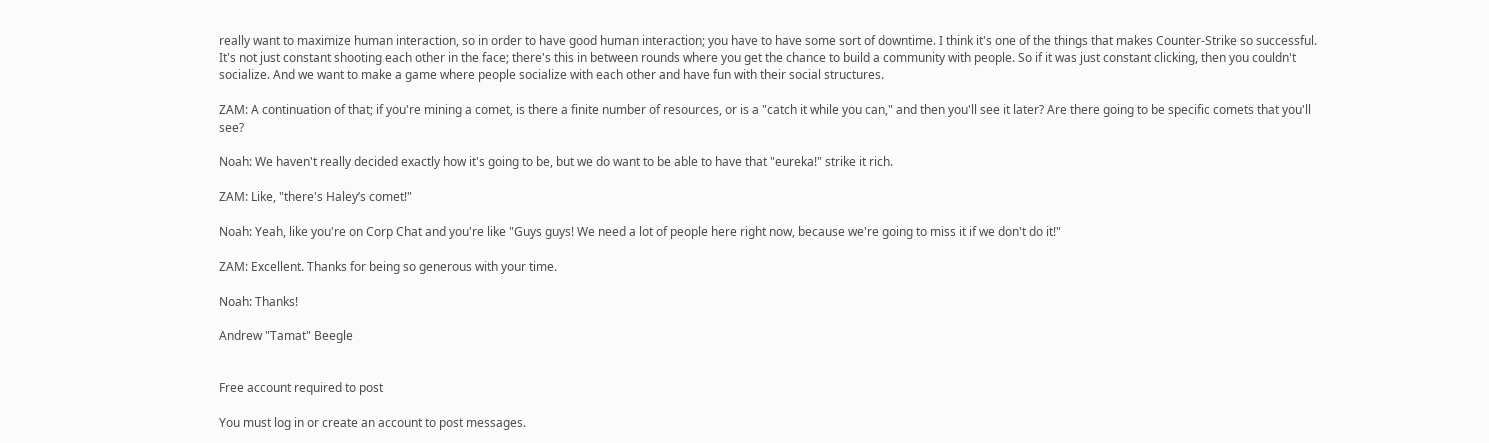really want to maximize human interaction, so in order to have good human interaction; you have to have some sort of downtime. I think it's one of the things that makes Counter-Strike so successful. It's not just constant shooting each other in the face; there's this in between rounds where you get the chance to build a community with people. So if it was just constant clicking, then you couldn't socialize. And we want to make a game where people socialize with each other and have fun with their social structures.

ZAM: A continuation of that; if you're mining a comet, is there a finite number of resources, or is a "catch it while you can," and then you'll see it later? Are there going to be specific comets that you'll see?

Noah: We haven't really decided exactly how it's going to be, but we do want to be able to have that "eureka!" strike it rich.

ZAM: Like, "there's Haley’s comet!"

Noah: Yeah, like you're on Corp Chat and you're like "Guys guys! We need a lot of people here right now, because we're going to miss it if we don't do it!"

ZAM: Excellent. Thanks for being so generous with your time.

Noah: Thanks!

Andrew "Tamat" Beegle


Free account required to post

You must log in or create an account to post messages.